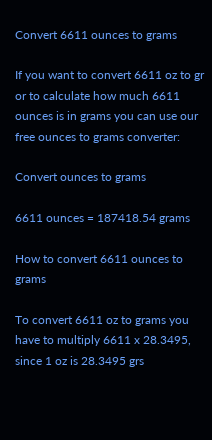Convert 6611 ounces to grams

If you want to convert 6611 oz to gr or to calculate how much 6611 ounces is in grams you can use our free ounces to grams converter:

Convert ounces to grams

6611 ounces = 187418.54 grams

How to convert 6611 ounces to grams

To convert 6611 oz to grams you have to multiply 6611 x 28.3495, since 1 oz is 28.3495 grs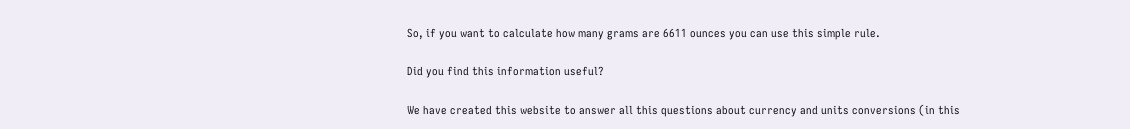So, if you want to calculate how many grams are 6611 ounces you can use this simple rule.

Did you find this information useful?

We have created this website to answer all this questions about currency and units conversions (in this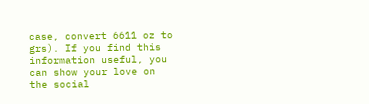case, convert 6611 oz to grs). If you find this information useful, you can show your love on the social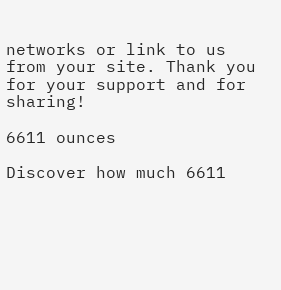networks or link to us from your site. Thank you for your support and for sharing!

6611 ounces

Discover how much 6611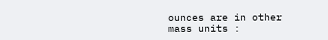ounces are in other mass units :